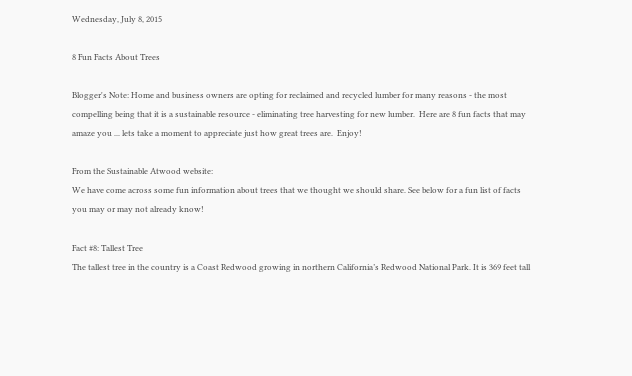Wednesday, July 8, 2015

8 Fun Facts About Trees

Blogger's Note: Home and business owners are opting for reclaimed and recycled lumber for many reasons - the most compelling being that it is a sustainable resource - eliminating tree harvesting for new lumber.  Here are 8 fun facts that may amaze you ... lets take a moment to appreciate just how great trees are.  Enjoy!

From the Sustainable Atwood website:
We have come across some fun information about trees that we thought we should share. See below for a fun list of facts you may or may not already know!

Fact #8: Tallest Tree
The tallest tree in the country is a Coast Redwood growing in northern California’s Redwood National Park. It is 369 feet tall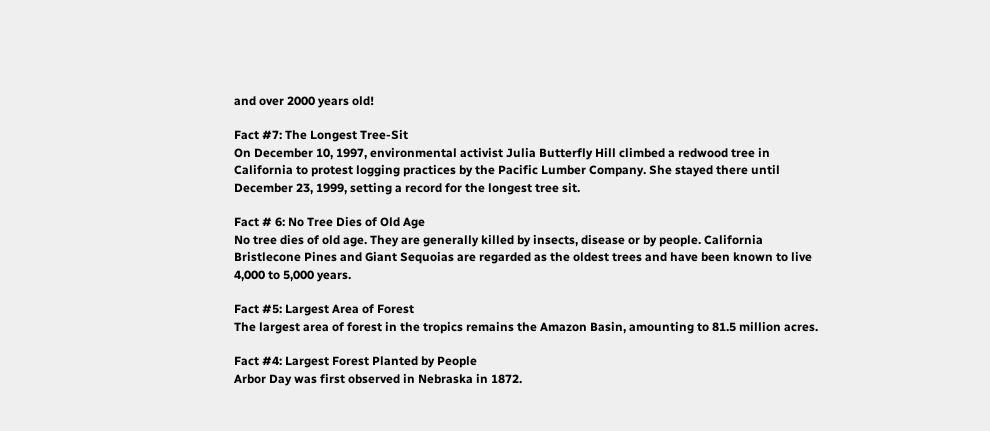and over 2000 years old!

Fact #7: The Longest Tree-Sit
On December 10, 1997, environmental activist Julia Butterfly Hill climbed a redwood tree in California to protest logging practices by the Pacific Lumber Company. She stayed there until December 23, 1999, setting a record for the longest tree sit.

Fact # 6: No Tree Dies of Old Age
No tree dies of old age. They are generally killed by insects, disease or by people. California Bristlecone Pines and Giant Sequoias are regarded as the oldest trees and have been known to live 4,000 to 5,000 years.

Fact #5: Largest Area of Forest
The largest area of forest in the tropics remains the Amazon Basin, amounting to 81.5 million acres.

Fact #4: Largest Forest Planted by People
Arbor Day was first observed in Nebraska in 1872.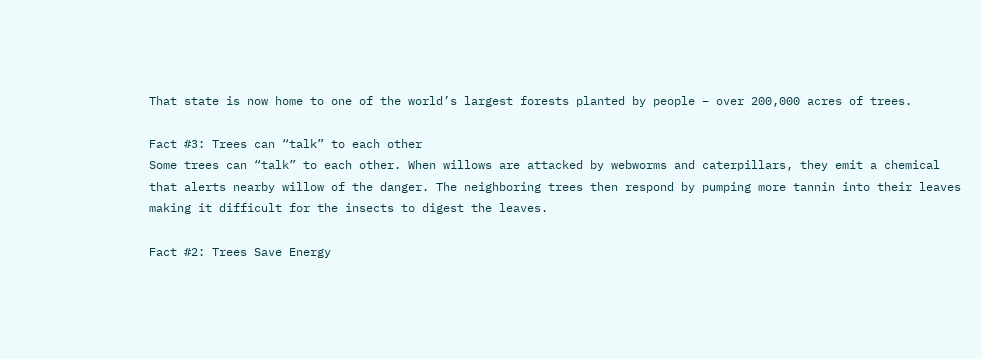That state is now home to one of the world’s largest forests planted by people – over 200,000 acres of trees.

Fact #3: Trees can “talk” to each other
Some trees can “talk” to each other. When willows are attacked by webworms and caterpillars, they emit a chemical that alerts nearby willow of the danger. The neighboring trees then respond by pumping more tannin into their leaves making it difficult for the insects to digest the leaves.

Fact #2: Trees Save Energy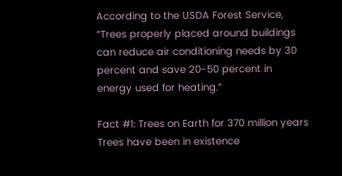According to the USDA Forest Service, “Trees properly placed around buildings can reduce air conditioning needs by 30 percent and save 20-50 percent in energy used for heating.”

Fact #1: Trees on Earth for 370 million years
Trees have been in existence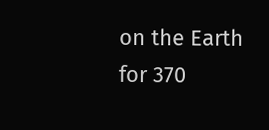on the Earth for 370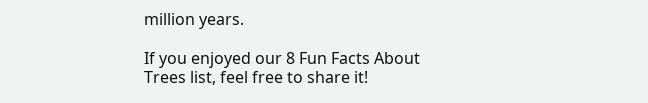million years.

If you enjoyed our 8 Fun Facts About Trees list, feel free to share it!